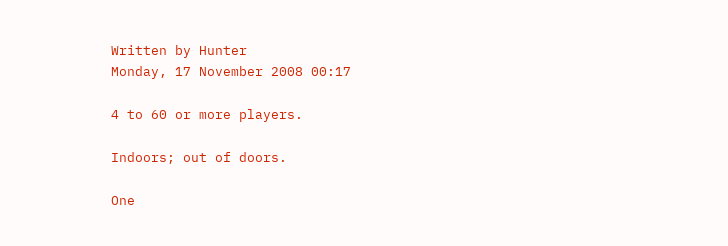Written by Hunter
Monday, 17 November 2008 00:17

4 to 60 or more players.

Indoors; out of doors.

One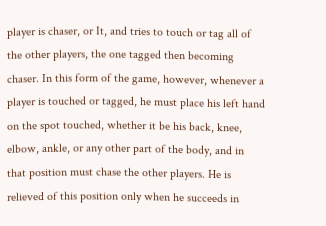player is chaser, or It, and tries to touch or tag all of the other players, the one tagged then becoming chaser. In this form of the game, however, whenever a player is touched or tagged, he must place his left hand on the spot touched, whether it be his back, knee, elbow, ankle, or any other part of the body, and in that position must chase the other players. He is relieved of this position only when he succeeds in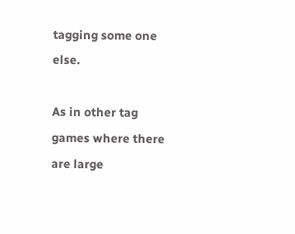tagging some one else.

As in other tag games where there are large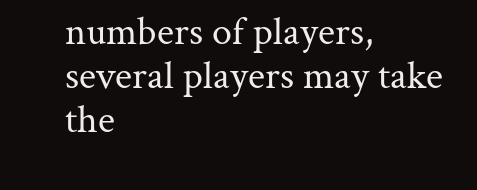numbers of players, several players may take the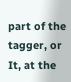part of the tagger, or It, at the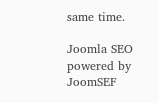same time.

Joomla SEO powered by JoomSEF